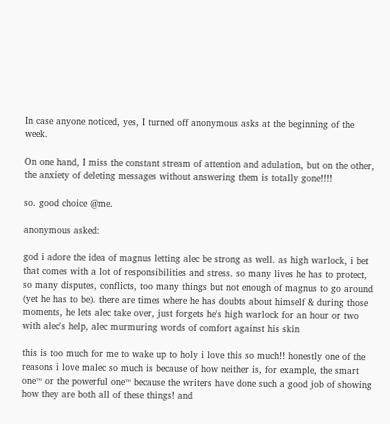In case anyone noticed, yes, I turned off anonymous asks at the beginning of the week.

On one hand, I miss the constant stream of attention and adulation, but on the other, the anxiety of deleting messages without answering them is totally gone!!!!

so. good choice @me.

anonymous asked:

god i adore the idea of magnus letting alec be strong as well. as high warlock, i bet that comes with a lot of responsibilities and stress. so many lives he has to protect, so many disputes, conflicts, too many things but not enough of magnus to go around (yet he has to be). there are times where he has doubts about himself & during those moments, he lets alec take over, just forgets he's high warlock for an hour or two with alec's help, alec murmuring words of comfort against his skin

this is too much for me to wake up to holy i love this so much!! honestly one of the reasons i love malec so much is because of how neither is, for example, the smart one™ or the powerful one™ because the writers have done such a good job of showing how they are both all of these things! and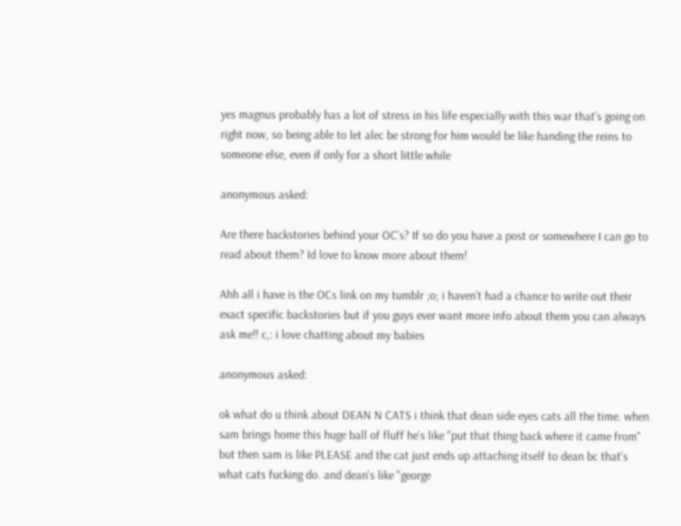yes magnus probably has a lot of stress in his life especially with this war that’s going on right now, so being able to let alec be strong for him would be like handing the reins to someone else, even if only for a short little while

anonymous asked:

Are there backstories behind your OC's? If so do you have a post or somewhere I can go to read about them? Id love to know more about them!

Ahh all i have is the OCs link on my tumblr ;o; i haven’t had a chance to write out their exact specific backstories but if you guys ever want more info about them you can always ask me!! c,: i love chatting about my babies

anonymous asked:

ok what do u think about DEAN N CATS i think that dean side eyes cats all the time. when sam brings home this huge ball of fluff he's like "put that thing back where it came from" but then sam is like PLEASE and the cat just ends up attaching itself to dean bc that's what cats fucking do. and dean's like "george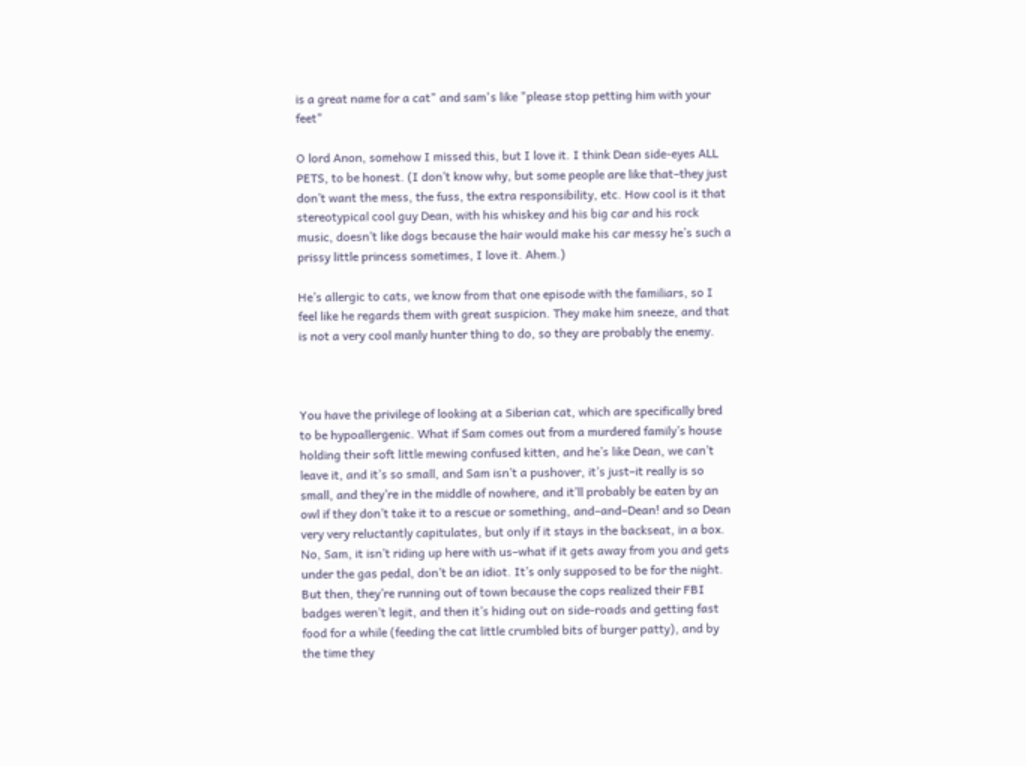is a great name for a cat" and sam's like "please stop petting him with your feet"

O lord Anon, somehow I missed this, but I love it. I think Dean side-eyes ALL PETS, to be honest. (I don’t know why, but some people are like that–they just don’t want the mess, the fuss, the extra responsibility, etc. How cool is it that stereotypical cool guy Dean, with his whiskey and his big car and his rock music, doesn’t like dogs because the hair would make his car messy he’s such a prissy little princess sometimes, I love it. Ahem.)

He’s allergic to cats, we know from that one episode with the familiars, so I feel like he regards them with great suspicion. They make him sneeze, and that is not a very cool manly hunter thing to do, so they are probably the enemy.



You have the privilege of looking at a Siberian cat, which are specifically bred to be hypoallergenic. What if Sam comes out from a murdered family’s house holding their soft little mewing confused kitten, and he’s like Dean, we can’t leave it, and it’s so small, and Sam isn’t a pushover, it’s just–it really is so small, and they’re in the middle of nowhere, and it’ll probably be eaten by an owl if they don’t take it to a rescue or something, and–and–Dean! and so Dean very very reluctantly capitulates, but only if it stays in the backseat, in a box. No, Sam, it isn’t riding up here with us–what if it gets away from you and gets under the gas pedal, don’t be an idiot. It’s only supposed to be for the night. But then, they’re running out of town because the cops realized their FBI badges weren’t legit, and then it’s hiding out on side-roads and getting fast food for a while (feeding the cat little crumbled bits of burger patty), and by the time they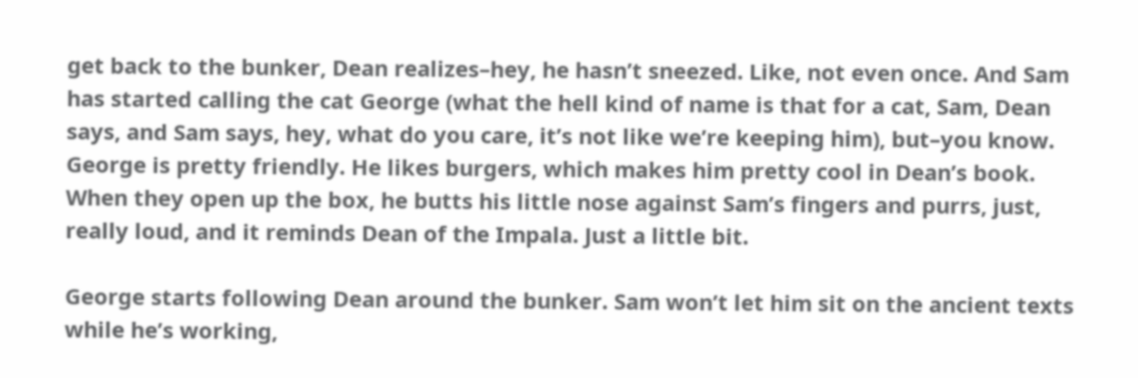get back to the bunker, Dean realizes–hey, he hasn’t sneezed. Like, not even once. And Sam has started calling the cat George (what the hell kind of name is that for a cat, Sam, Dean says, and Sam says, hey, what do you care, it’s not like we’re keeping him), but–you know. George is pretty friendly. He likes burgers, which makes him pretty cool in Dean’s book. When they open up the box, he butts his little nose against Sam’s fingers and purrs, just, really loud, and it reminds Dean of the Impala. Just a little bit.

George starts following Dean around the bunker. Sam won’t let him sit on the ancient texts while he’s working,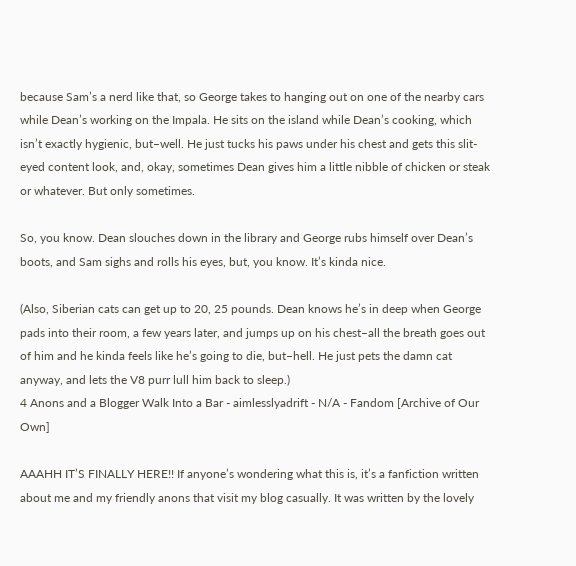because Sam’s a nerd like that, so George takes to hanging out on one of the nearby cars while Dean’s working on the Impala. He sits on the island while Dean’s cooking, which isn’t exactly hygienic, but–well. He just tucks his paws under his chest and gets this slit-eyed content look, and, okay, sometimes Dean gives him a little nibble of chicken or steak or whatever. But only sometimes.

So, you know. Dean slouches down in the library and George rubs himself over Dean’s boots, and Sam sighs and rolls his eyes, but, you know. It’s kinda nice.

(Also, Siberian cats can get up to 20, 25 pounds. Dean knows he’s in deep when George pads into their room, a few years later, and jumps up on his chest–all the breath goes out of him and he kinda feels like he’s going to die, but–hell. He just pets the damn cat anyway, and lets the V8 purr lull him back to sleep.)
4 Anons and a Blogger Walk Into a Bar - aimlesslyadrift - N/A - Fandom [Archive of Our Own]

AAAHH IT’S FINALLY HERE!! If anyone’s wondering what this is, it’s a fanfiction written about me and my friendly anons that visit my blog casually. It was written by the lovely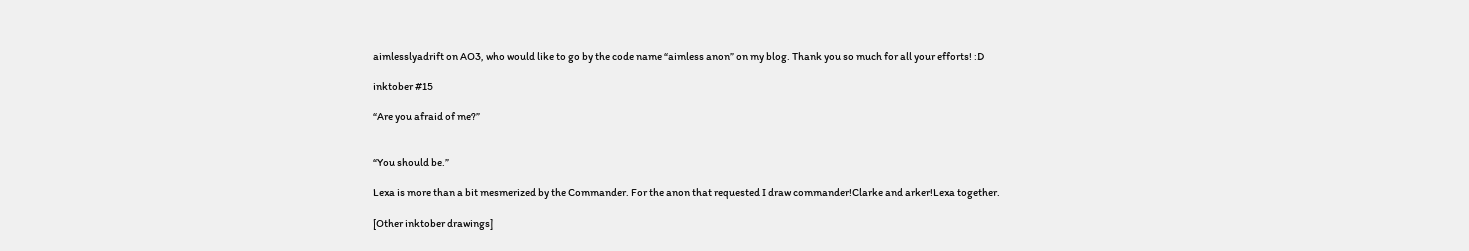aimlesslyadrift on AO3, who would like to go by the code name “aimless anon” on my blog. Thank you so much for all your efforts! :D

inktober #15

“Are you afraid of me?”


“You should be.”

Lexa is more than a bit mesmerized by the Commander. For the anon that requested I draw commander!Clarke and arker!Lexa together.

[Other inktober drawings]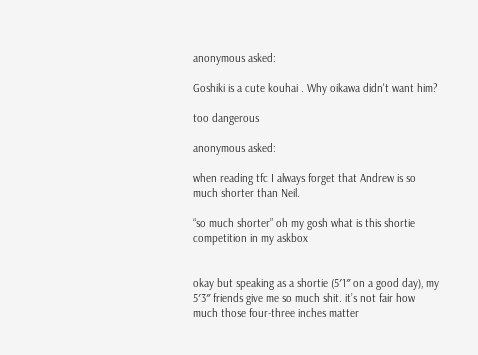anonymous asked:

Goshiki is a cute kouhai . Why oikawa didn't want him?

too dangerous

anonymous asked:

when reading tfc I always forget that Andrew is so much shorter than Neil.

“so much shorter” oh my gosh what is this shortie competition in my askbox


okay but speaking as a shortie (5′1″ on a good day), my 5′3″ friends give me so much shit. it’s not fair how much those four-three inches matter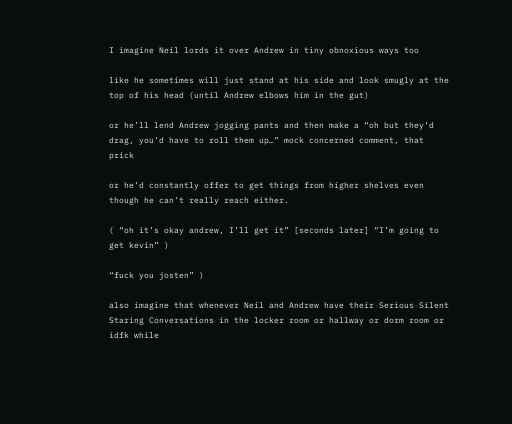I imagine Neil lords it over Andrew in tiny obnoxious ways too

like he sometimes will just stand at his side and look smugly at the top of his head (until Andrew elbows him in the gut)

or he’ll lend Andrew jogging pants and then make a “oh but they’d drag, you’d have to roll them up…” mock concerned comment, that prick

or he’d constantly offer to get things from higher shelves even though he can’t really reach either.

( “oh it’s okay andrew, I’ll get it” [seconds later] “I’m going to get kevin” )

“fuck you josten” )

also imagine that whenever Neil and Andrew have their Serious Silent Staring Conversations in the locker room or hallway or dorm room or idfk while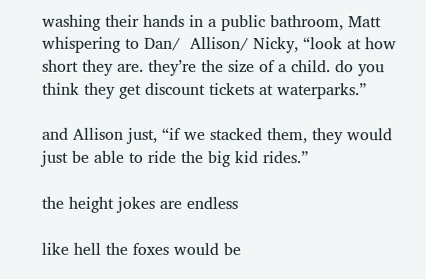washing their hands in a public bathroom, Matt whispering to Dan/  Allison/ Nicky, “look at how short they are. they’re the size of a child. do you think they get discount tickets at waterparks.”

and Allison just, “if we stacked them, they would just be able to ride the big kid rides.”

the height jokes are endless

like hell the foxes would be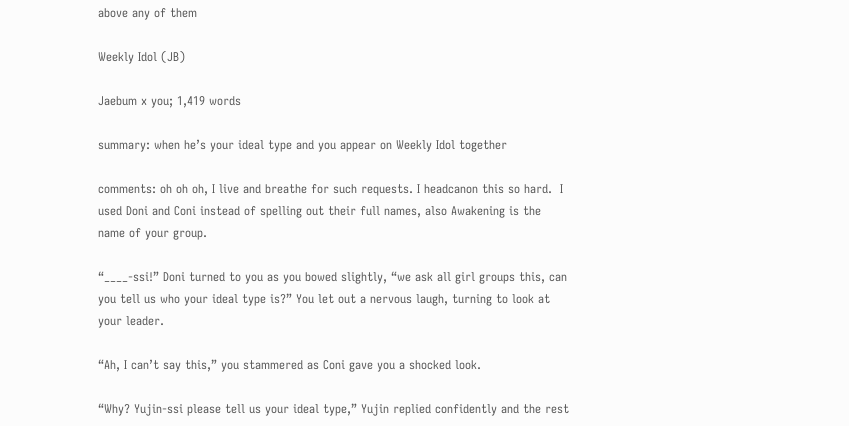above any of them

Weekly Idol (JB)

Jaebum x you; 1,419 words

summary: when he’s your ideal type and you appear on Weekly Idol together

comments: oh oh oh, I live and breathe for such requests. I headcanon this so hard.  I used Doni and Coni instead of spelling out their full names, also Awakening is the name of your group.

“____-ssi!” Doni turned to you as you bowed slightly, “we ask all girl groups this, can you tell us who your ideal type is?” You let out a nervous laugh, turning to look at your leader.

“Ah, I can’t say this,” you stammered as Coni gave you a shocked look.

“Why? Yujin-ssi please tell us your ideal type,” Yujin replied confidently and the rest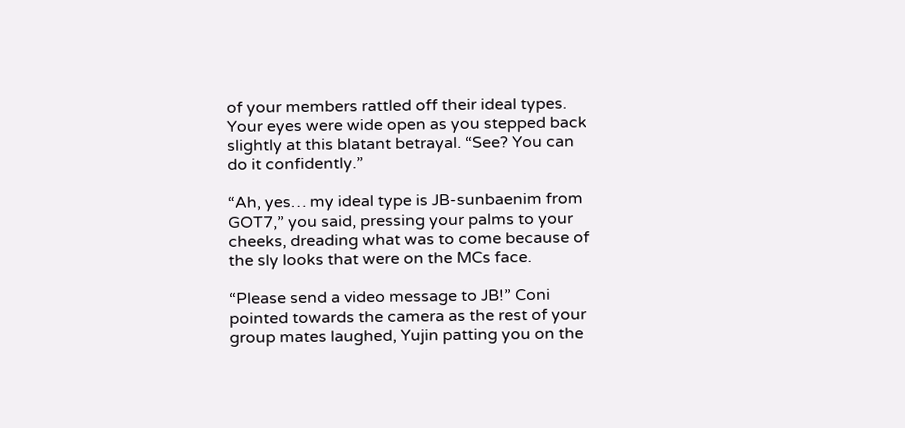of your members rattled off their ideal types. Your eyes were wide open as you stepped back slightly at this blatant betrayal. “See? You can do it confidently.”

“Ah, yes… my ideal type is JB-sunbaenim from GOT7,” you said, pressing your palms to your cheeks, dreading what was to come because of the sly looks that were on the MCs face.

“Please send a video message to JB!” Coni pointed towards the camera as the rest of your group mates laughed, Yujin patting you on the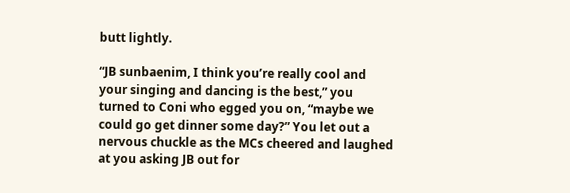butt lightly.

“JB sunbaenim, I think you’re really cool and your singing and dancing is the best,” you turned to Coni who egged you on, “maybe we could go get dinner some day?” You let out a nervous chuckle as the MCs cheered and laughed at you asking JB out for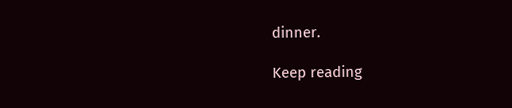dinner.

Keep reading